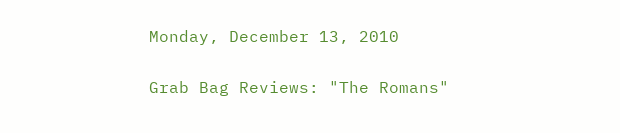Monday, December 13, 2010

Grab Bag Reviews: "The Romans"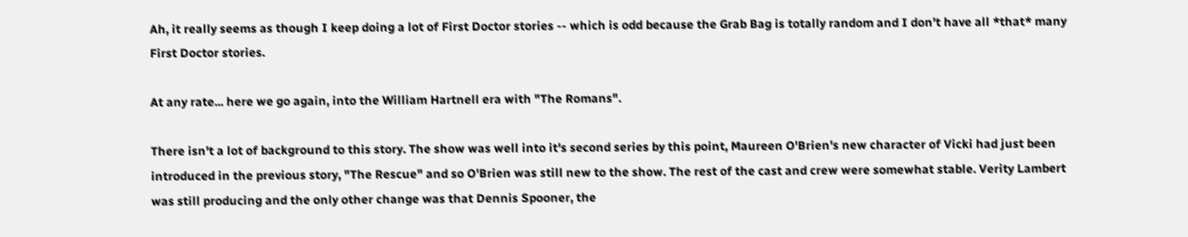Ah, it really seems as though I keep doing a lot of First Doctor stories -- which is odd because the Grab Bag is totally random and I don't have all *that* many First Doctor stories.

At any rate... here we go again, into the William Hartnell era with "The Romans".

There isn't a lot of background to this story. The show was well into it's second series by this point, Maureen O'Brien's new character of Vicki had just been introduced in the previous story, "The Rescue" and so O'Brien was still new to the show. The rest of the cast and crew were somewhat stable. Verity Lambert was still producing and the only other change was that Dennis Spooner, the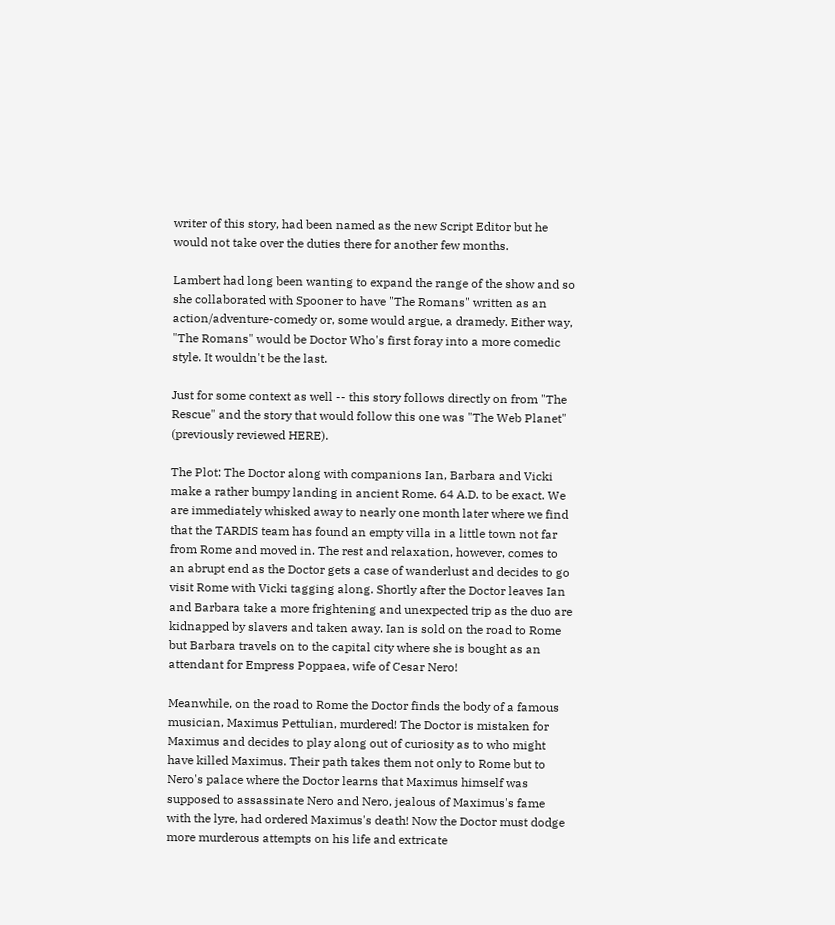writer of this story, had been named as the new Script Editor but he would not take over the duties there for another few months.

Lambert had long been wanting to expand the range of the show and so she collaborated with Spooner to have "The Romans" written as an action/adventure-comedy or, some would argue, a dramedy. Either way, "The Romans" would be Doctor Who's first foray into a more comedic style. It wouldn't be the last.

Just for some context as well -- this story follows directly on from "The Rescue" and the story that would follow this one was "The Web Planet" (previously reviewed HERE).

The Plot: The Doctor along with companions Ian, Barbara and Vicki make a rather bumpy landing in ancient Rome. 64 A.D. to be exact. We are immediately whisked away to nearly one month later where we find that the TARDIS team has found an empty villa in a little town not far from Rome and moved in. The rest and relaxation, however, comes to an abrupt end as the Doctor gets a case of wanderlust and decides to go visit Rome with Vicki tagging along. Shortly after the Doctor leaves Ian and Barbara take a more frightening and unexpected trip as the duo are kidnapped by slavers and taken away. Ian is sold on the road to Rome but Barbara travels on to the capital city where she is bought as an attendant for Empress Poppaea, wife of Cesar Nero!

Meanwhile, on the road to Rome the Doctor finds the body of a famous musician, Maximus Pettulian, murdered! The Doctor is mistaken for Maximus and decides to play along out of curiosity as to who might have killed Maximus. Their path takes them not only to Rome but to Nero's palace where the Doctor learns that Maximus himself was supposed to assassinate Nero and Nero, jealous of Maximus's fame with the lyre, had ordered Maximus's death! Now the Doctor must dodge more murderous attempts on his life and extricate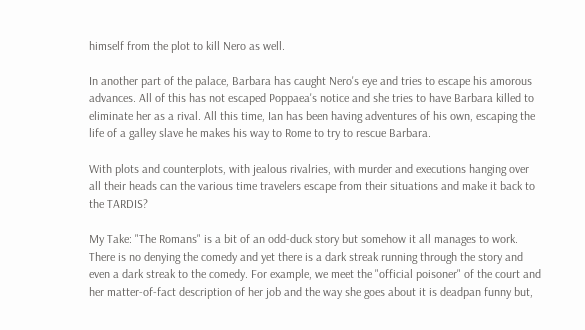himself from the plot to kill Nero as well.

In another part of the palace, Barbara has caught Nero's eye and tries to escape his amorous advances. All of this has not escaped Poppaea's notice and she tries to have Barbara killed to eliminate her as a rival. All this time, Ian has been having adventures of his own, escaping the life of a galley slave he makes his way to Rome to try to rescue Barbara.

With plots and counterplots, with jealous rivalries, with murder and executions hanging over all their heads can the various time travelers escape from their situations and make it back to the TARDIS?

My Take: "The Romans" is a bit of an odd-duck story but somehow it all manages to work. There is no denying the comedy and yet there is a dark streak running through the story and even a dark streak to the comedy. For example, we meet the "official poisoner" of the court and her matter-of-fact description of her job and the way she goes about it is deadpan funny but,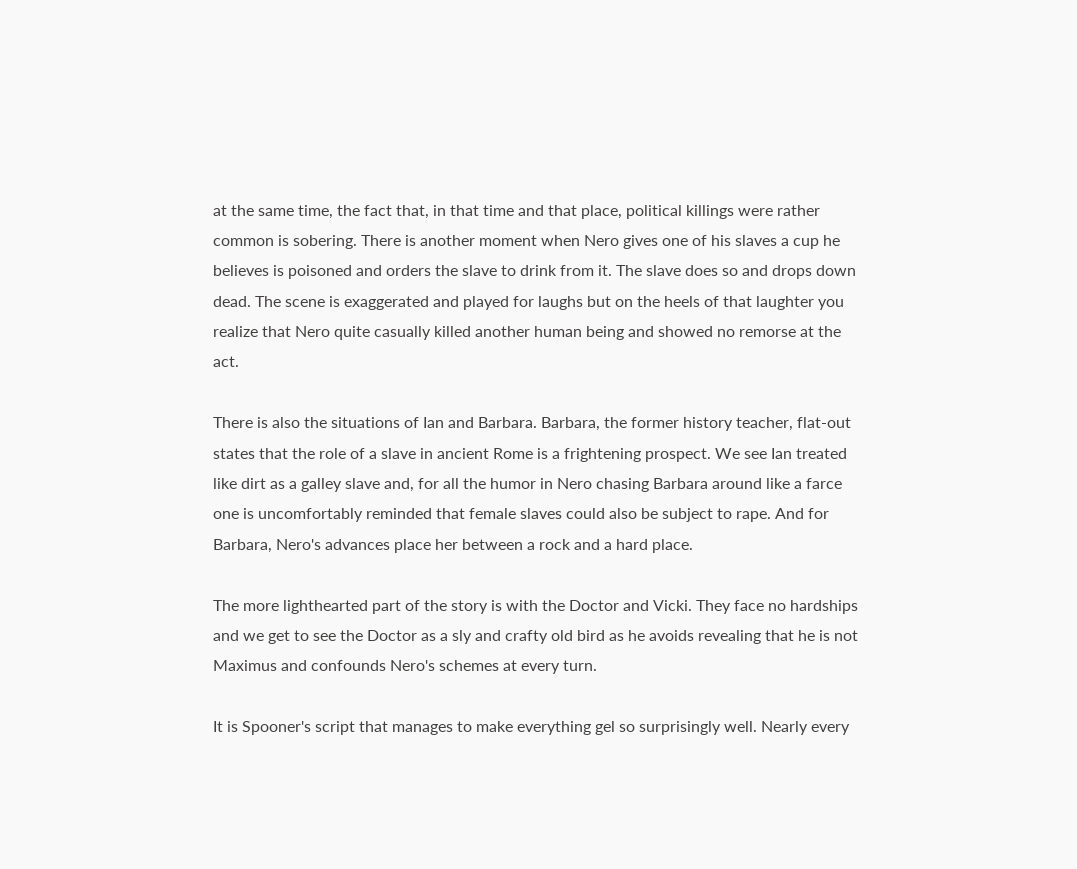at the same time, the fact that, in that time and that place, political killings were rather common is sobering. There is another moment when Nero gives one of his slaves a cup he believes is poisoned and orders the slave to drink from it. The slave does so and drops down dead. The scene is exaggerated and played for laughs but on the heels of that laughter you realize that Nero quite casually killed another human being and showed no remorse at the act.

There is also the situations of Ian and Barbara. Barbara, the former history teacher, flat-out states that the role of a slave in ancient Rome is a frightening prospect. We see Ian treated like dirt as a galley slave and, for all the humor in Nero chasing Barbara around like a farce one is uncomfortably reminded that female slaves could also be subject to rape. And for Barbara, Nero's advances place her between a rock and a hard place.

The more lighthearted part of the story is with the Doctor and Vicki. They face no hardships and we get to see the Doctor as a sly and crafty old bird as he avoids revealing that he is not Maximus and confounds Nero's schemes at every turn.

It is Spooner's script that manages to make everything gel so surprisingly well. Nearly every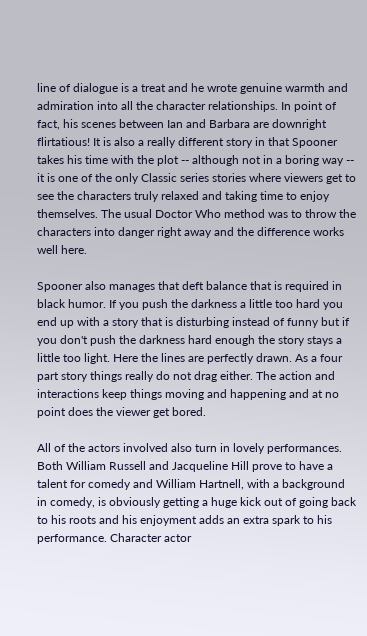line of dialogue is a treat and he wrote genuine warmth and admiration into all the character relationships. In point of fact, his scenes between Ian and Barbara are downright flirtatious! It is also a really different story in that Spooner takes his time with the plot -- although not in a boring way -- it is one of the only Classic series stories where viewers get to see the characters truly relaxed and taking time to enjoy themselves. The usual Doctor Who method was to throw the characters into danger right away and the difference works well here.

Spooner also manages that deft balance that is required in black humor. If you push the darkness a little too hard you end up with a story that is disturbing instead of funny but if you don't push the darkness hard enough the story stays a little too light. Here the lines are perfectly drawn. As a four part story things really do not drag either. The action and interactions keep things moving and happening and at no point does the viewer get bored.

All of the actors involved also turn in lovely performances. Both William Russell and Jacqueline Hill prove to have a talent for comedy and William Hartnell, with a background in comedy, is obviously getting a huge kick out of going back to his roots and his enjoyment adds an extra spark to his performance. Character actor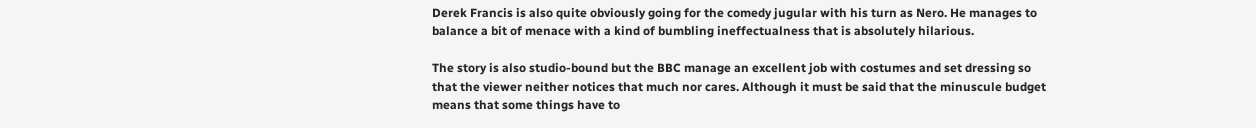Derek Francis is also quite obviously going for the comedy jugular with his turn as Nero. He manages to balance a bit of menace with a kind of bumbling ineffectualness that is absolutely hilarious.

The story is also studio-bound but the BBC manage an excellent job with costumes and set dressing so that the viewer neither notices that much nor cares. Although it must be said that the minuscule budget means that some things have to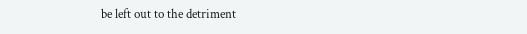be left out to the detriment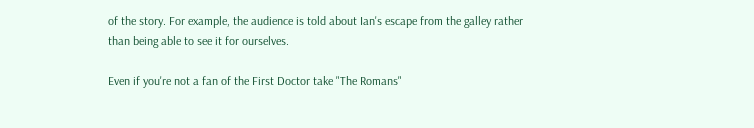of the story. For example, the audience is told about Ian's escape from the galley rather than being able to see it for ourselves.

Even if you're not a fan of the First Doctor take "The Romans"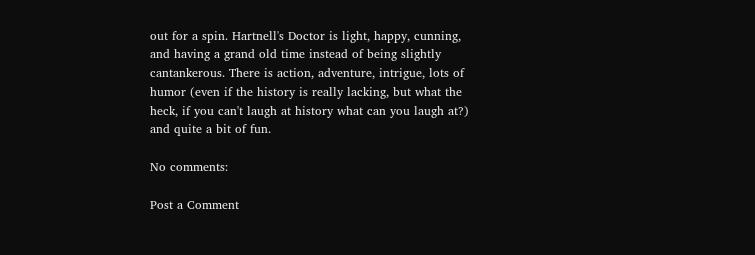out for a spin. Hartnell's Doctor is light, happy, cunning, and having a grand old time instead of being slightly cantankerous. There is action, adventure, intrigue, lots of humor (even if the history is really lacking, but what the heck, if you can't laugh at history what can you laugh at?) and quite a bit of fun.

No comments:

Post a Comment